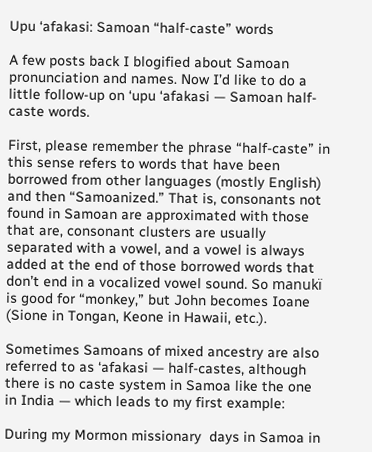Upu ‘afakasi: Samoan “half-caste” words

A few posts back I blogified about Samoan pronunciation and names. Now I’d like to do a little follow-up on ‘upu ‘afakasi — Samoan half-caste words.

First, please remember the phrase “half-caste” in this sense refers to words that have been borrowed from other languages (mostly English) and then “Samoanized.” That is, consonants not found in Samoan are approximated with those that are, consonant clusters are usually separated with a vowel, and a vowel is always added at the end of those borrowed words that don’t end in a vocalized vowel sound. So manukï is good for “monkey,” but John becomes Ioane (Sione in Tongan, Keone in Hawaii, etc.).

Sometimes Samoans of mixed ancestry are also referred to as ‘afakasi — half-castes, although there is no caste system in Samoa like the one in India — which leads to my first example:

During my Mormon missionary  days in Samoa in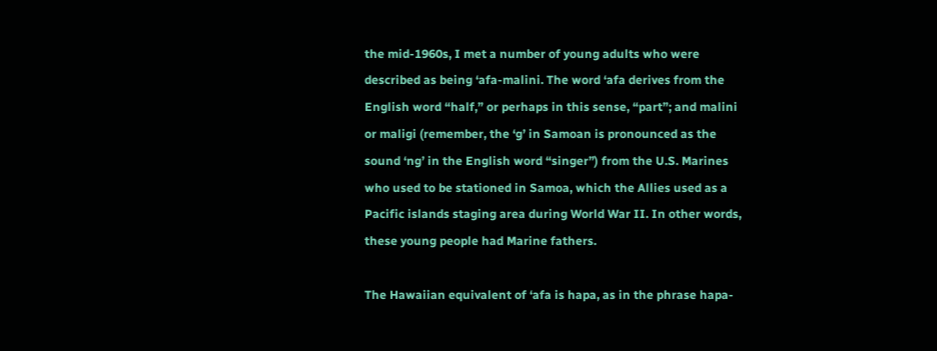the mid-1960s, I met a number of young adults who were described as being ‘afa-malini. The word ‘afa derives from the English word “half,” or perhaps in this sense, “part”; and malini or maligi (remember, the ‘g’ in Samoan is pronounced as the sound ‘ng’ in the English word “singer”) from the U.S. Marines who used to be stationed in Samoa, which the Allies used as a Pacific islands staging area during World War II. In other words, these young people had Marine fathers.

The Hawaiian equivalent of ‘afa is hapa, as in the phrase hapa-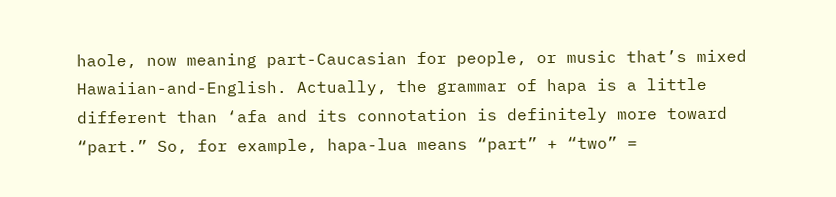haole, now meaning part-Caucasian for people, or music that’s mixed Hawaiian-and-English. Actually, the grammar of hapa is a little different than ‘afa and its connotation is definitely more toward “part.” So, for example, hapa-lua means “part” + “two” =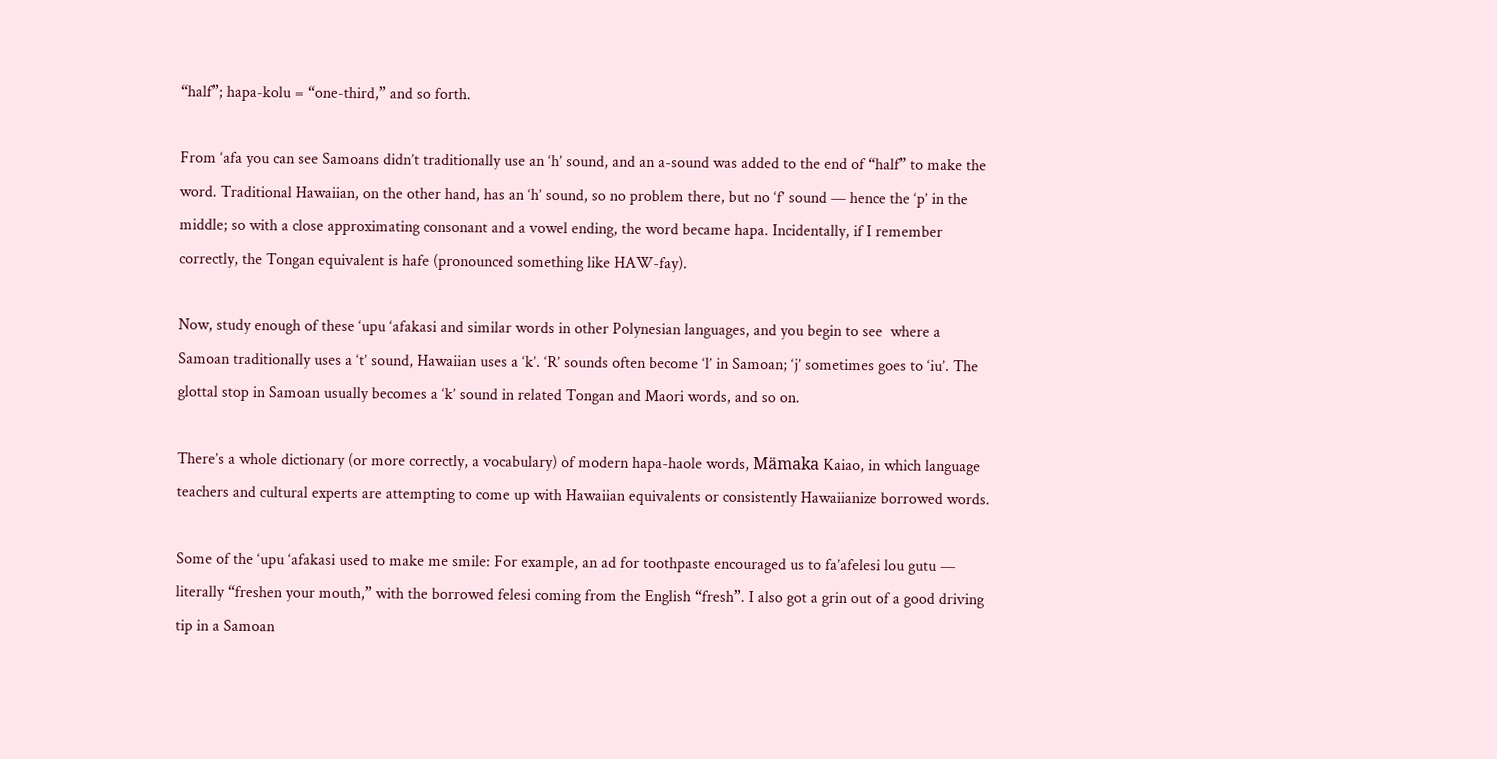“half”; hapa-kolu = “one-third,” and so forth.

From ‘afa you can see Samoans didn’t traditionally use an ‘h’ sound, and an a-sound was added to the end of “half” to make the word. Traditional Hawaiian, on the other hand, has an ‘h’ sound, so no problem there, but no ‘f’ sound — hence the ‘p’ in the middle; so with a close approximating consonant and a vowel ending, the word became hapa. Incidentally, if I remember correctly, the Tongan equivalent is hafe (pronounced something like HAW-fay).

Now, study enough of these ‘upu ‘afakasi and similar words in other Polynesian languages, and you begin to see  where a Samoan traditionally uses a ‘t’ sound, Hawaiian uses a ‘k’. ‘R’ sounds often become ‘l’ in Samoan; ‘j’ sometimes goes to ‘iu’. The glottal stop in Samoan usually becomes a ‘k’ sound in related Tongan and Maori words, and so on.

There’s a whole dictionary (or more correctly, a vocabulary) of modern hapa-haole words, Mämaka Kaiao, in which language teachers and cultural experts are attempting to come up with Hawaiian equivalents or consistently Hawaiianize borrowed words.

Some of the ‘upu ‘afakasi used to make me smile: For example, an ad for toothpaste encouraged us to fa’afelesi lou gutu — literally “freshen your mouth,” with the borrowed felesi coming from the English “fresh”. I also got a grin out of a good driving tip in a Samoan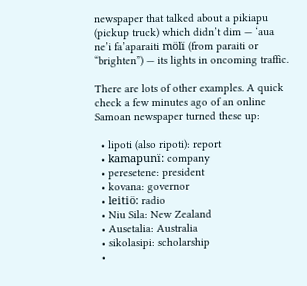newspaper that talked about a pikiapu (pickup truck) which didn’t dim — ‘aua ne’i fa’aparaiti mölï (from paraiti or “brighten”) — its lights in oncoming traffic.

There are lots of other examples. A quick check a few minutes ago of an online Samoan newspaper turned these up:

  • lipoti (also ripoti): report
  • kamapunï: company
  • peresetene: president
  • kovana: governor
  • leitiö: radio
  • Niu Sila: New Zealand
  • Ausetalia: Australia
  • sikolasipi: scholarship
  •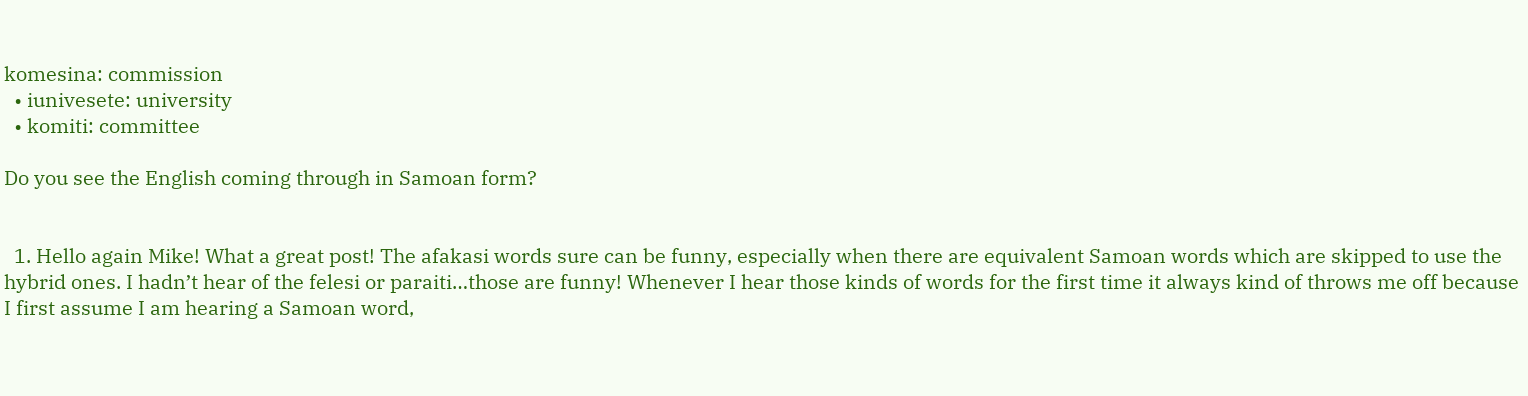komesina: commission
  • iunivesete: university
  • komiti: committee

Do you see the English coming through in Samoan form?


  1. Hello again Mike! What a great post! The afakasi words sure can be funny, especially when there are equivalent Samoan words which are skipped to use the hybrid ones. I hadn’t hear of the felesi or paraiti…those are funny! Whenever I hear those kinds of words for the first time it always kind of throws me off because I first assume I am hearing a Samoan word,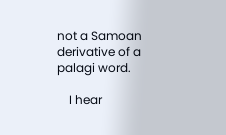not a Samoan derivative of a palagi word.

    I hear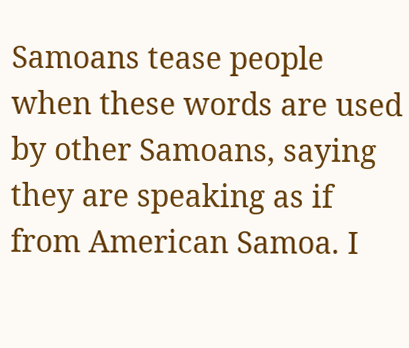Samoans tease people when these words are used by other Samoans, saying they are speaking as if from American Samoa. I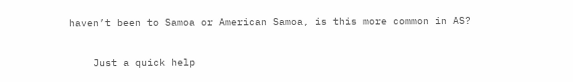haven’t been to Samoa or American Samoa, is this more common in AS?

    Just a quick help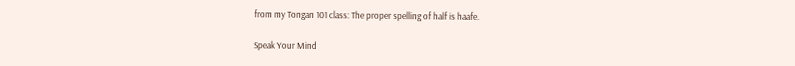from my Tongan 101 class: The proper spelling of half is haafe.

Speak Your Mind